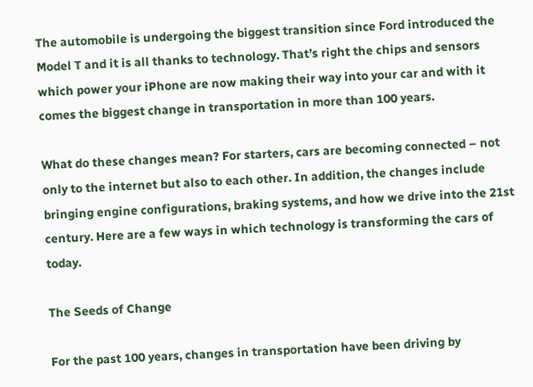The automobile is undergoing the biggest transition since Ford introduced the Model T and it is all thanks to technology. That’s right the chips and sensors which power your iPhone are now making their way into your car and with it comes the biggest change in transportation in more than 100 years.

What do these changes mean? For starters, cars are becoming connected – not only to the internet but also to each other. In addition, the changes include bringing engine configurations, braking systems, and how we drive into the 21st century. Here are a few ways in which technology is transforming the cars of today.

The Seeds of Change

For the past 100 years, changes in transportation have been driving by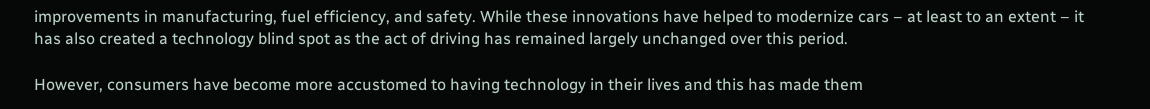improvements in manufacturing, fuel efficiency, and safety. While these innovations have helped to modernize cars – at least to an extent – it has also created a technology blind spot as the act of driving has remained largely unchanged over this period.

However, consumers have become more accustomed to having technology in their lives and this has made them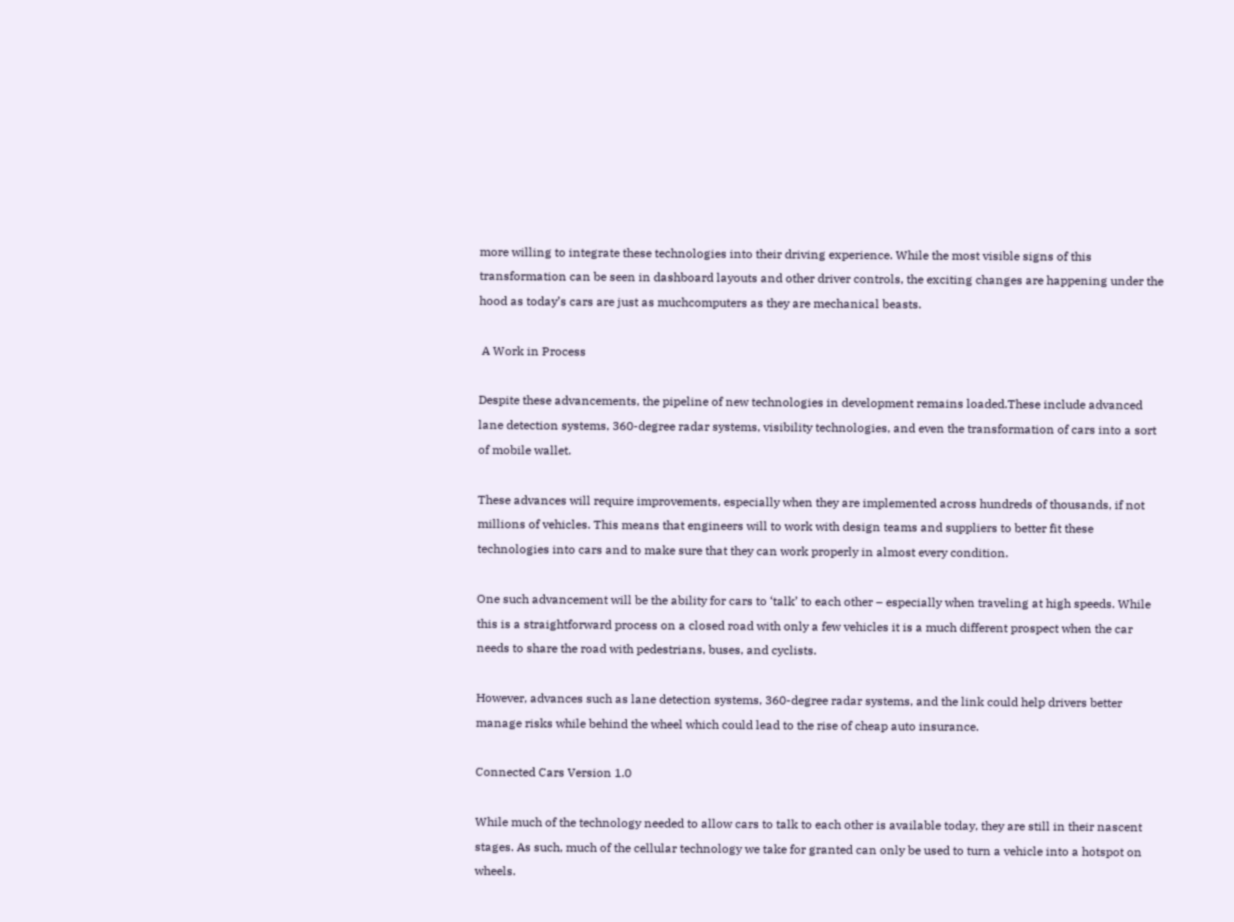more willing to integrate these technologies into their driving experience. While the most visible signs of this transformation can be seen in dashboard layouts and other driver controls, the exciting changes are happening under the hood as today’s cars are just as muchcomputers as they are mechanical beasts.

 A Work in Process

Despite these advancements, the pipeline of new technologies in development remains loaded.These include advanced lane detection systems, 360-degree radar systems, visibility technologies, and even the transformation of cars into a sort of mobile wallet.

These advances will require improvements, especially when they are implemented across hundreds of thousands, if not millions of vehicles. This means that engineers will to work with design teams and suppliers to better fit these technologies into cars and to make sure that they can work properly in almost every condition.

One such advancement will be the ability for cars to ‘talk’ to each other – especially when traveling at high speeds. While this is a straightforward process on a closed road with only a few vehicles it is a much different prospect when the car needs to share the road with pedestrians, buses, and cyclists.

However, advances such as lane detection systems, 360-degree radar systems, and the link could help drivers better manage risks while behind the wheel which could lead to the rise of cheap auto insurance.

Connected Cars Version 1.0

While much of the technology needed to allow cars to talk to each other is available today, they are still in their nascent stages. As such, much of the cellular technology we take for granted can only be used to turn a vehicle into a hotspot on wheels.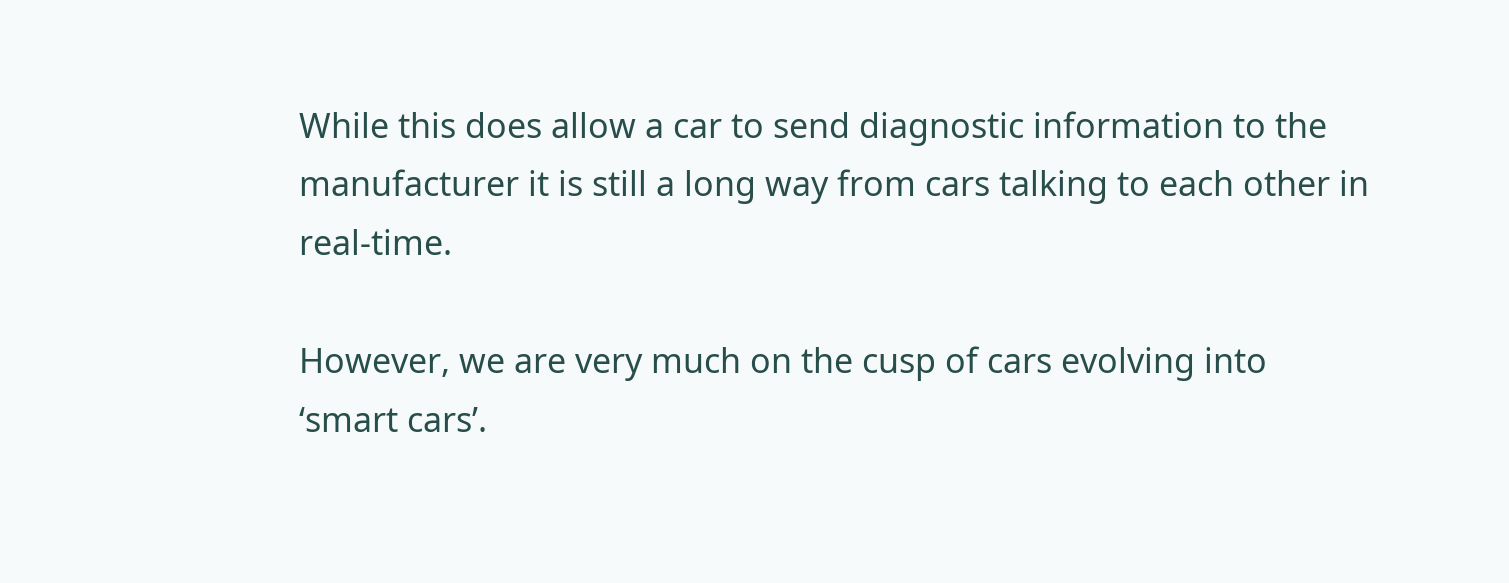While this does allow a car to send diagnostic information to the manufacturer it is still a long way from cars talking to each other in real-time.

However, we are very much on the cusp of cars evolving into ‘smart cars’.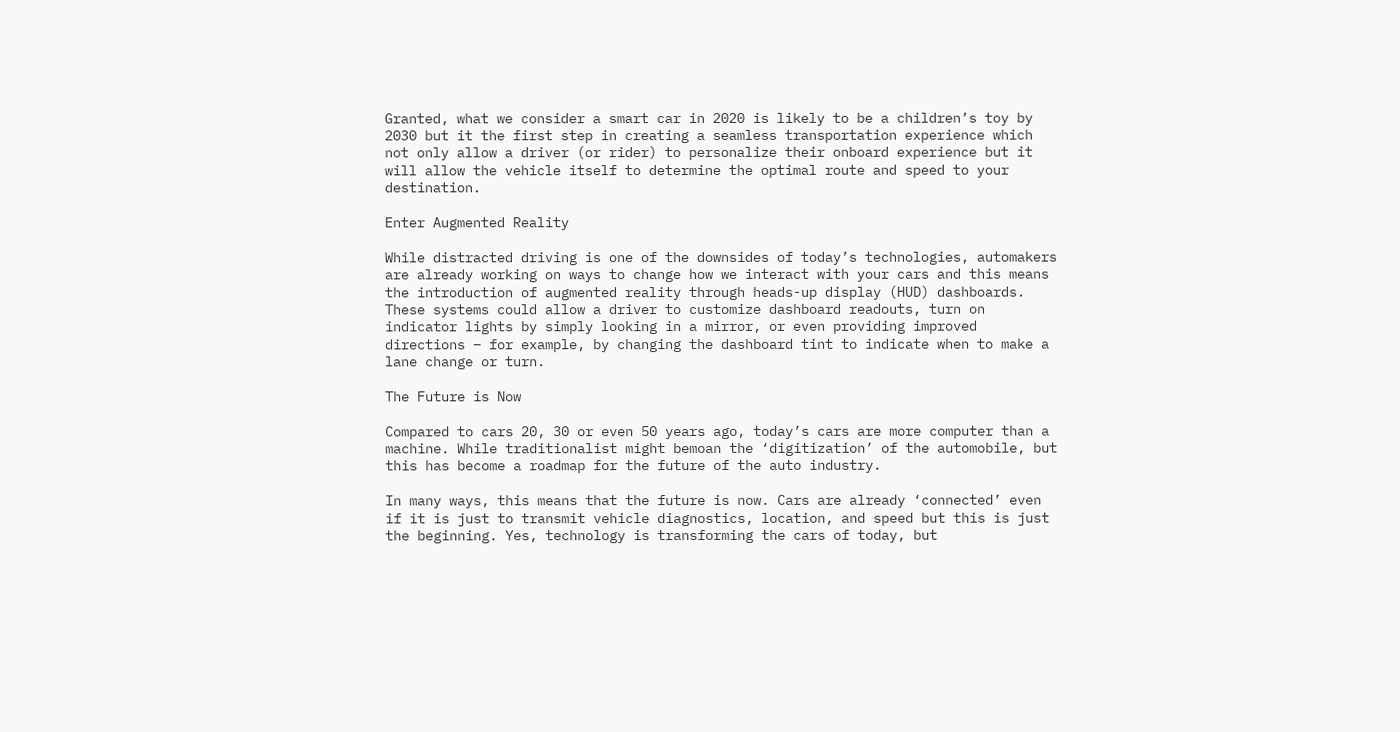Granted, what we consider a smart car in 2020 is likely to be a children’s toy by 2030 but it the first step in creating a seamless transportation experience which not only allow a driver (or rider) to personalize their onboard experience but it will allow the vehicle itself to determine the optimal route and speed to your destination.

Enter Augmented Reality

While distracted driving is one of the downsides of today’s technologies, automakers are already working on ways to change how we interact with your cars and this means the introduction of augmented reality through heads-up display (HUD) dashboards. These systems could allow a driver to customize dashboard readouts, turn on indicator lights by simply looking in a mirror, or even providing improved directions – for example, by changing the dashboard tint to indicate when to make a lane change or turn.

The Future is Now

Compared to cars 20, 30 or even 50 years ago, today’s cars are more computer than a machine. While traditionalist might bemoan the ‘digitization’ of the automobile, but this has become a roadmap for the future of the auto industry.

In many ways, this means that the future is now. Cars are already ‘connected’ even if it is just to transmit vehicle diagnostics, location, and speed but this is just the beginning. Yes, technology is transforming the cars of today, but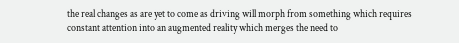the real changes as are yet to come as driving will morph from something which requires constant attention into an augmented reality which merges the need to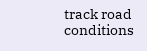track road conditions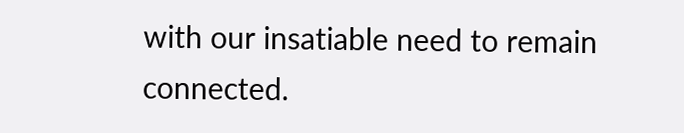with our insatiable need to remain connected.